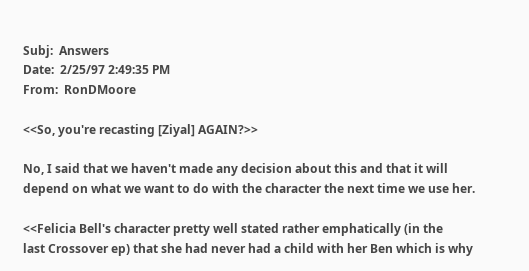Subj:  Answers
Date:  2/25/97 2:49:35 PM
From:  RonDMoore

<<So, you're recasting [Ziyal] AGAIN?>>

No, I said that we haven't made any decision about this and that it will
depend on what we want to do with the character the next time we use her.

<<Felicia Bell's character pretty well stated rather emphatically (in the
last Crossover ep) that she had never had a child with her Ben which is why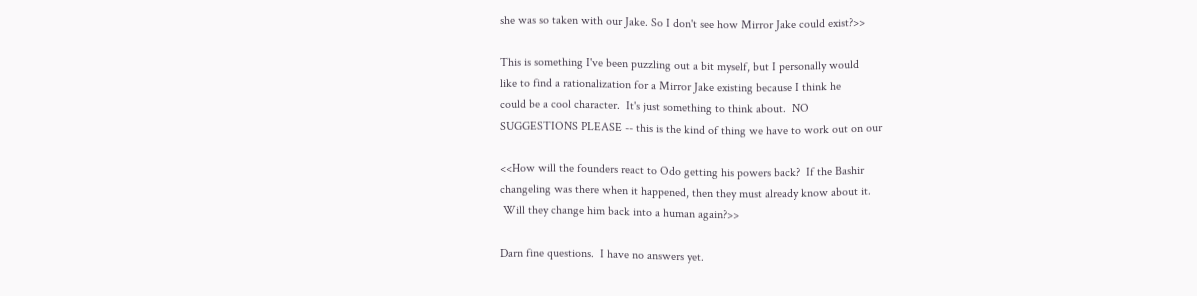she was so taken with our Jake. So I don't see how Mirror Jake could exist?>>

This is something I've been puzzling out a bit myself, but I personally would
like to find a rationalization for a Mirror Jake existing because I think he
could be a cool character.  It's just something to think about.  NO
SUGGESTIONS PLEASE -- this is the kind of thing we have to work out on our

<<How will the founders react to Odo getting his powers back?  If the Bashir
changeling was there when it happened, then they must already know about it.
 Will they change him back into a human again?>>

Darn fine questions.  I have no answers yet.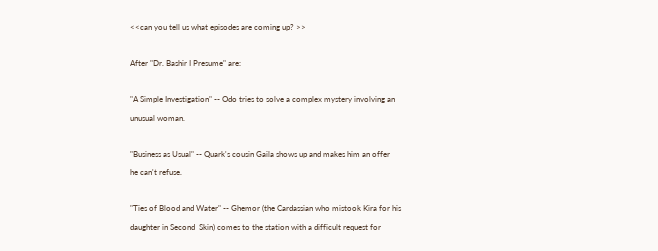<<can you tell us what episodes are coming up? >>

After "Dr. Bashir I Presume" are:

"A Simple Investigation" -- Odo tries to solve a complex mystery involving an
unusual woman.

"Business as Usual" -- Quark's cousin Gaila shows up and makes him an offer
he can't refuse.

"Ties of Blood and Water" -- Ghemor (the Cardassian who mistook Kira for his
daughter in Second  Skin) comes to the station with a difficult request for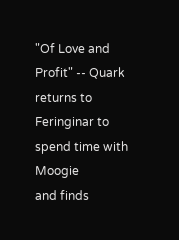"Of Love and Profit" -- Quark returns to Feringinar to spend time with Moogie
and finds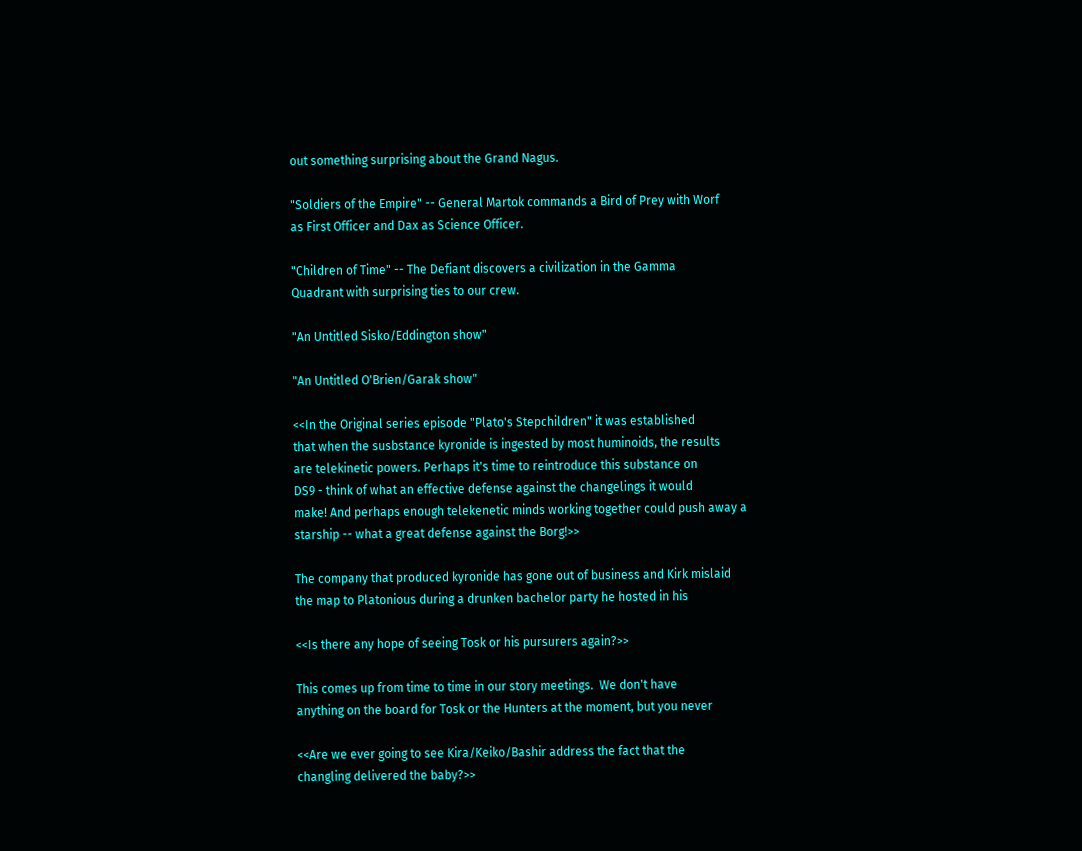out something surprising about the Grand Nagus.

"Soldiers of the Empire" -- General Martok commands a Bird of Prey with Worf
as First Officer and Dax as Science Officer.

"Children of Time" -- The Defiant discovers a civilization in the Gamma
Quadrant with surprising ties to our crew.

"An Untitled Sisko/Eddington show"

"An Untitled O'Brien/Garak show"

<<In the Original series episode "Plato's Stepchildren" it was established
that when the susbstance kyronide is ingested by most huminoids, the results
are telekinetic powers. Perhaps it's time to reintroduce this substance on
DS9 - think of what an effective defense against the changelings it would
make! And perhaps enough telekenetic minds working together could push away a
starship -- what a great defense against the Borg!>>

The company that produced kyronide has gone out of business and Kirk mislaid
the map to Platonious during a drunken bachelor party he hosted in his

<<Is there any hope of seeing Tosk or his pursurers again?>>

This comes up from time to time in our story meetings.  We don't have
anything on the board for Tosk or the Hunters at the moment, but you never

<<Are we ever going to see Kira/Keiko/Bashir address the fact that the
changling delivered the baby?>>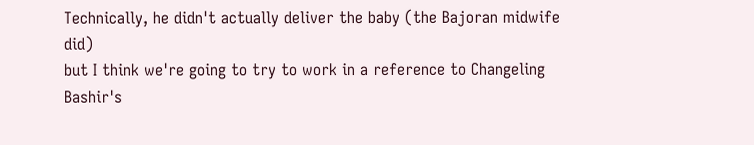Technically, he didn't actually deliver the baby (the Bajoran midwife did)
but I think we're going to try to work in a reference to Changeling Bashir's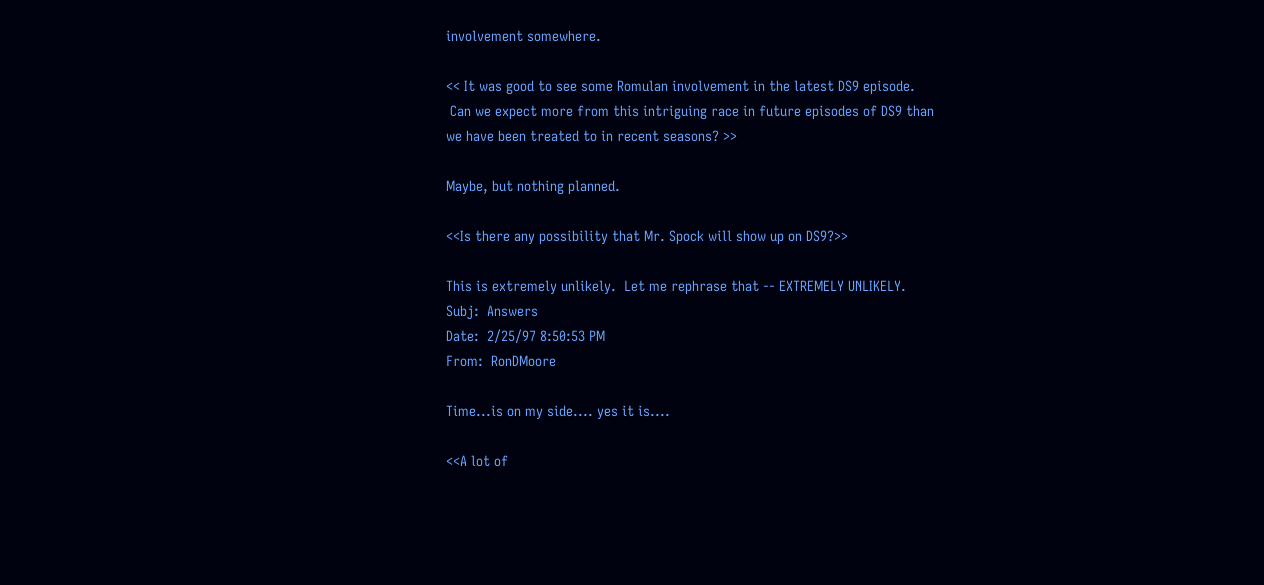involvement somewhere.

<< It was good to see some Romulan involvement in the latest DS9 episode.
 Can we expect more from this intriguing race in future episodes of DS9 than
we have been treated to in recent seasons? >>

Maybe, but nothing planned.

<<Is there any possibility that Mr. Spock will show up on DS9?>>

This is extremely unlikely.  Let me rephrase that -- EXTREMELY UNLIKELY.
Subj:  Answers
Date:  2/25/97 8:50:53 PM
From:  RonDMoore

Time...is on my side.... yes it is....

<<A lot of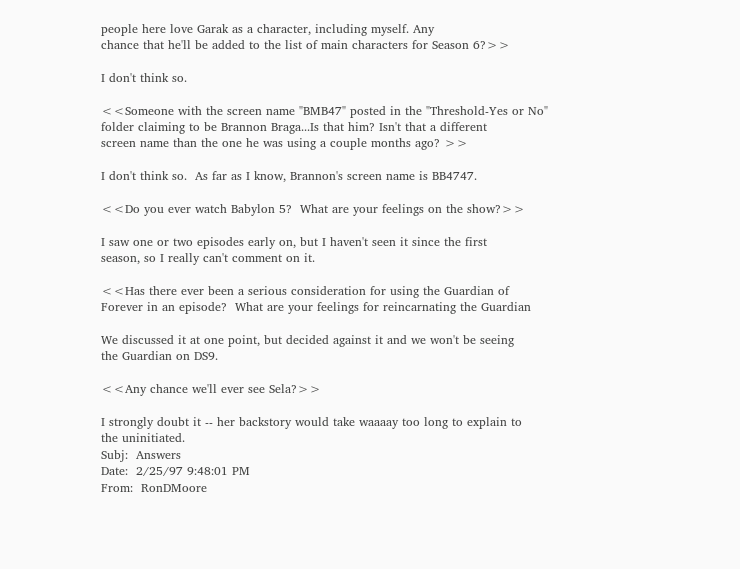people here love Garak as a character, including myself. Any
chance that he'll be added to the list of main characters for Season 6?>>

I don't think so.

<<Someone with the screen name "BMB47" posted in the "Threshold-Yes or No"
folder claiming to be Brannon Braga...Is that him? Isn't that a different
screen name than the one he was using a couple months ago? >>

I don't think so.  As far as I know, Brannon's screen name is BB4747.

<<Do you ever watch Babylon 5?  What are your feelings on the show?>>

I saw one or two episodes early on, but I haven't seen it since the first
season, so I really can't comment on it.

<<Has there ever been a serious consideration for using the Guardian of
Forever in an episode?  What are your feelings for reincarnating the Guardian

We discussed it at one point, but decided against it and we won't be seeing
the Guardian on DS9.

<<Any chance we'll ever see Sela?>>

I strongly doubt it -- her backstory would take waaaay too long to explain to
the uninitiated.
Subj:  Answers
Date:  2/25/97 9:48:01 PM
From:  RonDMoore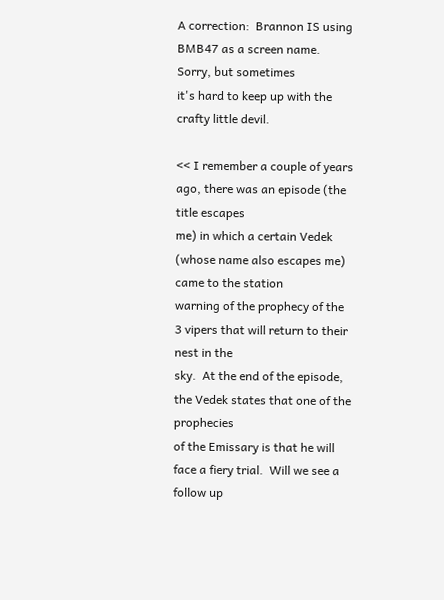A correction:  Brannon IS using BMB47 as a screen name.  Sorry, but sometimes
it's hard to keep up with the crafty little devil.

<< I remember a couple of years ago, there was an episode (the title escapes
me) in which a certain Vedek (whose name also escapes me) came to the station
warning of the prophecy of the 3 vipers that will return to their nest in the
sky.  At the end of the episode, the Vedek states that one of the prophecies
of the Emissary is that he will face a fiery trial.  Will we see a follow up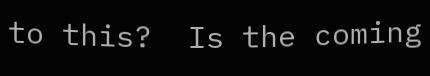to this?  Is the coming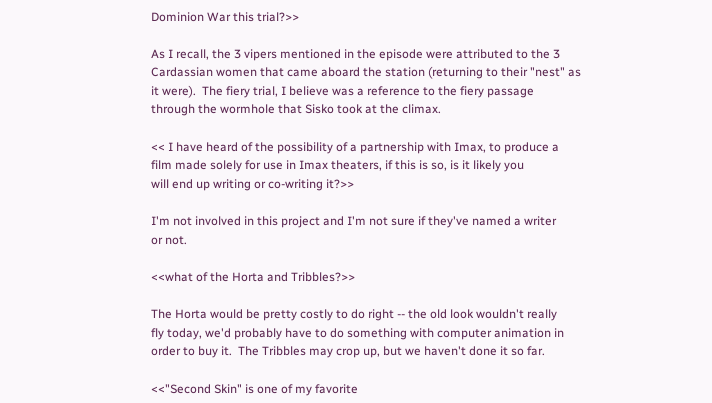Dominion War this trial?>>

As I recall, the 3 vipers mentioned in the episode were attributed to the 3
Cardassian women that came aboard the station (returning to their "nest" as
it were).  The fiery trial, I believe was a reference to the fiery passage
through the wormhole that Sisko took at the climax.

<< I have heard of the possibility of a partnership with Imax, to produce a
film made solely for use in Imax theaters, if this is so, is it likely you
will end up writing or co-writing it?>>

I'm not involved in this project and I'm not sure if they've named a writer
or not.

<<what of the Horta and Tribbles?>>

The Horta would be pretty costly to do right -- the old look wouldn't really
fly today, we'd probably have to do something with computer animation in
order to buy it.  The Tribbles may crop up, but we haven't done it so far.

<<"Second Skin" is one of my favorite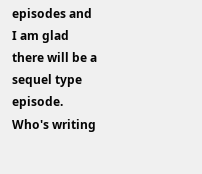episodes and I am glad there will be a
sequel type episode.  Who's writing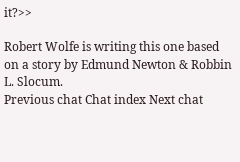it?>>

Robert Wolfe is writing this one based on a story by Edmund Newton & Robbin
L. Slocum.
Previous chat Chat index Next chat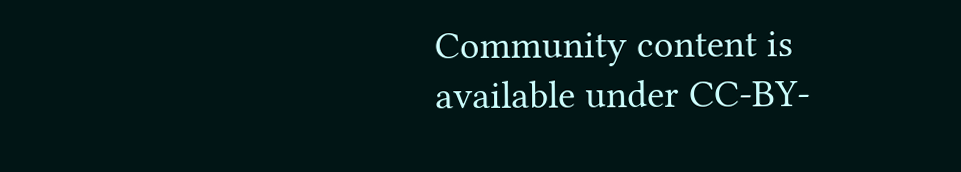Community content is available under CC-BY-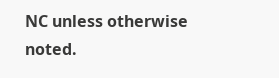NC unless otherwise noted.